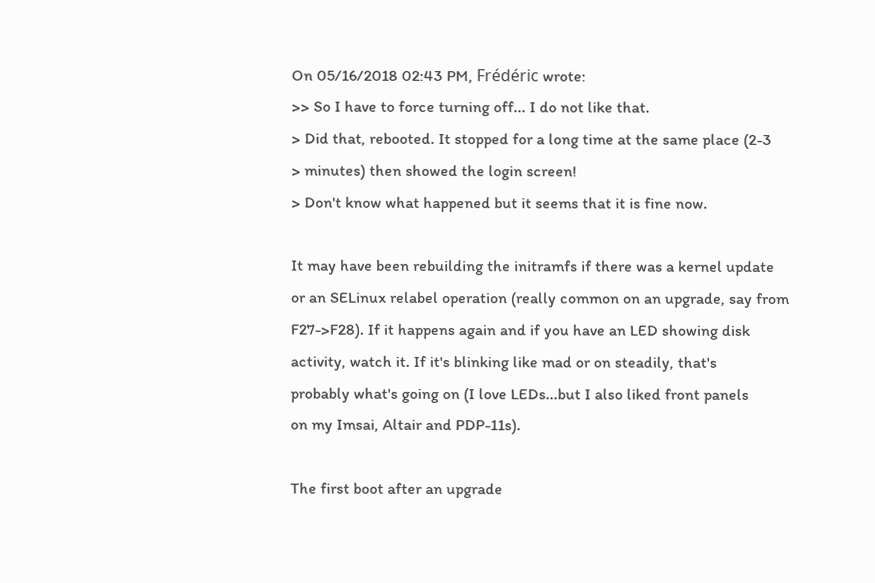On 05/16/2018 02:43 PM, Frédéric wrote:
>> So I have to force turning off... I do not like that.
> Did that, rebooted. It stopped for a long time at the same place (2-3
> minutes) then showed the login screen!
> Don't know what happened but it seems that it is fine now.

It may have been rebuilding the initramfs if there was a kernel update
or an SELinux relabel operation (really common on an upgrade, say from
F27->F28). If it happens again and if you have an LED showing disk
activity, watch it. If it's blinking like mad or on steadily, that's
probably what's going on (I love LEDs...but I also liked front panels
on my Imsai, Altair and PDP-11s).

The first boot after an upgrade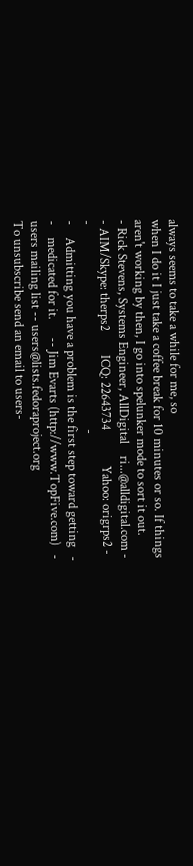always seems to take a while for me, so
when I do it I just take a coffee break for 10 minutes or so. If things
aren't working by then, I go into spelunker mode to sort it out.
- Rick Stevens, Systems Engineer, AllDigital    ri...@alldigital.com -
- AIM/Skype: therps2        ICQ: 22643734            Yahoo: origrps2 -
-                                                                    -
-    Admitting you have a problem is the first step toward getting   -
-    medicated for it.      -- Jim Evarts (http://www.TopFive.com)   -
users mailing list -- users@lists.fedoraproject.org
To unsubscribe send an email to users-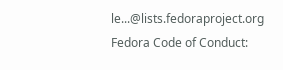le...@lists.fedoraproject.org
Fedora Code of Conduct: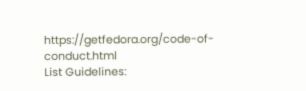https://getfedora.org/code-of-conduct.html
List Guidelines: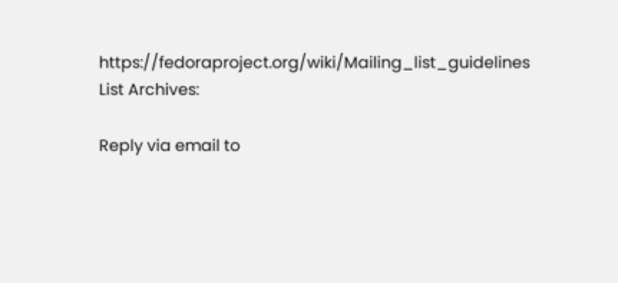https://fedoraproject.org/wiki/Mailing_list_guidelines
List Archives:

Reply via email to